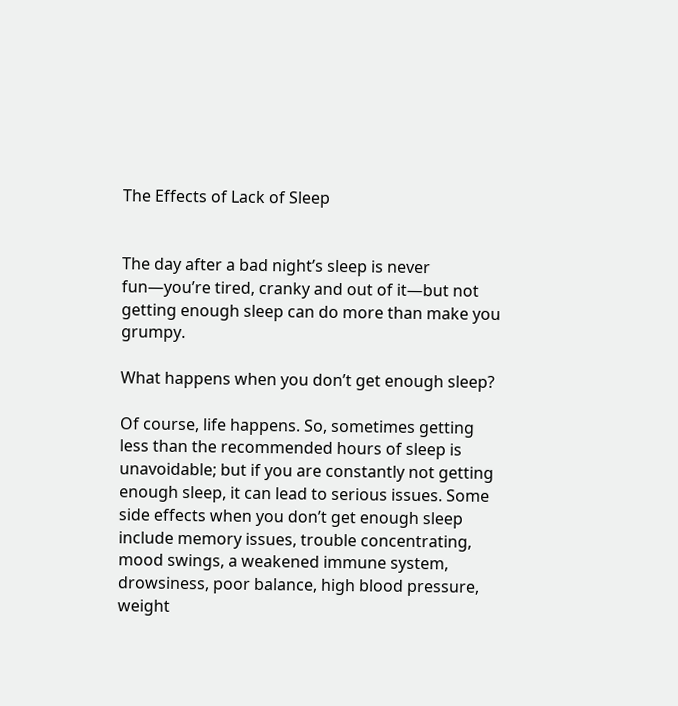The Effects of Lack of Sleep


The day after a bad night’s sleep is never fun—you’re tired, cranky and out of it—but not getting enough sleep can do more than make you grumpy.

What happens when you don’t get enough sleep?

Of course, life happens. So, sometimes getting less than the recommended hours of sleep is unavoidable; but if you are constantly not getting enough sleep, it can lead to serious issues. Some side effects when you don’t get enough sleep include memory issues, trouble concentrating, mood swings, a weakened immune system, drowsiness, poor balance, high blood pressure, weight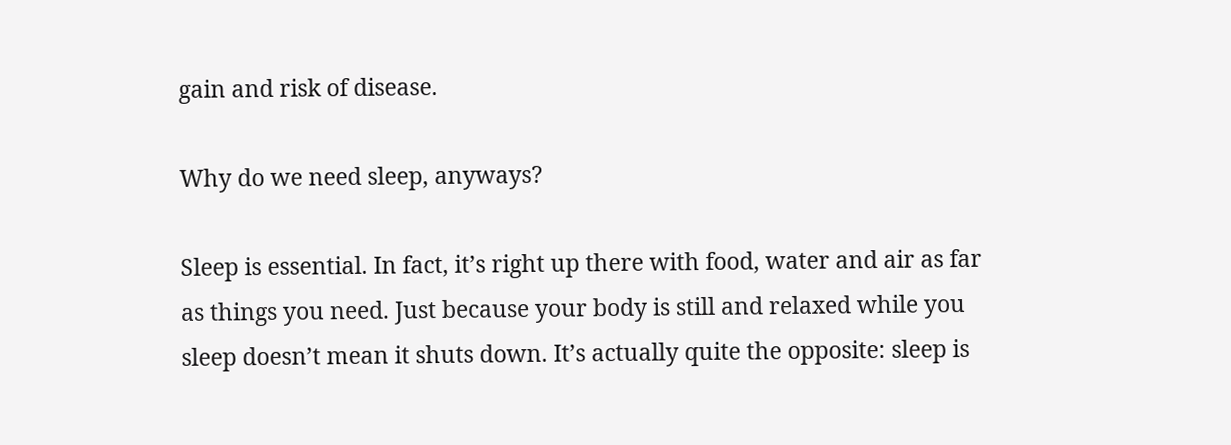gain and risk of disease.

Why do we need sleep, anyways?

Sleep is essential. In fact, it’s right up there with food, water and air as far as things you need. Just because your body is still and relaxed while you sleep doesn’t mean it shuts down. It’s actually quite the opposite: sleep is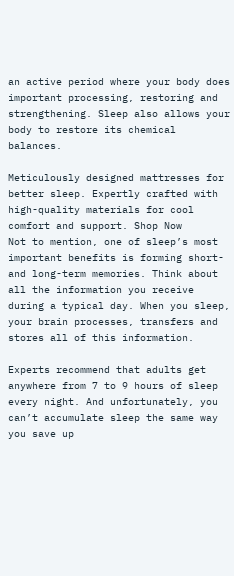an active period where your body does important processing, restoring and strengthening. Sleep also allows your body to restore its chemical balances.

Meticulously designed mattresses for better sleep. Expertly crafted with high-quality materials for cool comfort and support. Shop Now
Not to mention, one of sleep’s most important benefits is forming short- and long-term memories. Think about all the information you receive during a typical day. When you sleep, your brain processes, transfers and stores all of this information.

Experts recommend that adults get anywhere from 7 to 9 hours of sleep every night. And unfortunately, you can’t accumulate sleep the same way you save up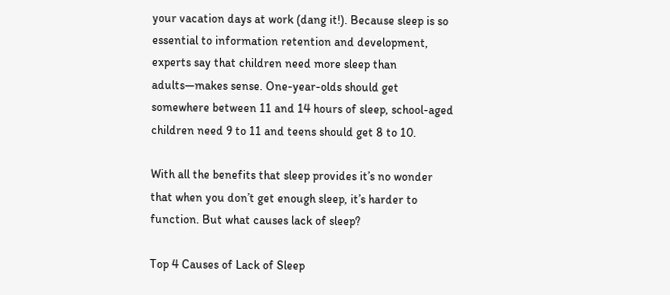your vacation days at work (dang it!). Because sleep is so essential to information retention and development, experts say that children need more sleep than adults—makes sense. One-year-olds should get somewhere between 11 and 14 hours of sleep, school-aged children need 9 to 11 and teens should get 8 to 10.

With all the benefits that sleep provides it’s no wonder that when you don’t get enough sleep, it’s harder to function. But what causes lack of sleep?

Top 4 Causes of Lack of Sleep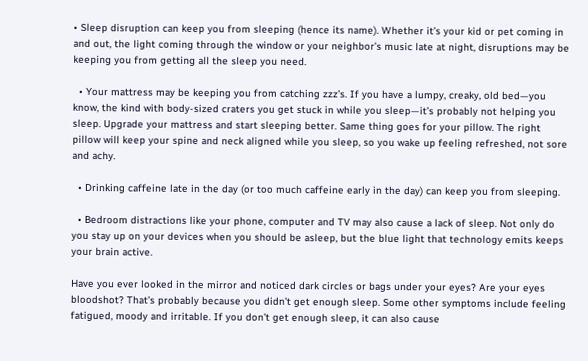• Sleep disruption can keep you from sleeping (hence its name). Whether it’s your kid or pet coming in and out, the light coming through the window or your neighbor’s music late at night, disruptions may be keeping you from getting all the sleep you need.

  • Your mattress may be keeping you from catching zzz’s. If you have a lumpy, creaky, old bed—you know, the kind with body-sized craters you get stuck in while you sleep—it’s probably not helping you sleep. Upgrade your mattress and start sleeping better. Same thing goes for your pillow. The right pillow will keep your spine and neck aligned while you sleep, so you wake up feeling refreshed, not sore and achy.

  • Drinking caffeine late in the day (or too much caffeine early in the day) can keep you from sleeping.

  • Bedroom distractions like your phone, computer and TV may also cause a lack of sleep. Not only do you stay up on your devices when you should be asleep, but the blue light that technology emits keeps your brain active.

Have you ever looked in the mirror and noticed dark circles or bags under your eyes? Are your eyes bloodshot? That’s probably because you didn’t get enough sleep. Some other symptoms include feeling fatigued, moody and irritable. If you don’t get enough sleep, it can also cause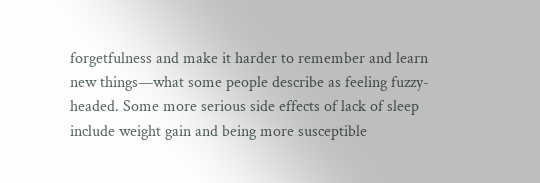forgetfulness and make it harder to remember and learn new things—what some people describe as feeling fuzzy-headed. Some more serious side effects of lack of sleep include weight gain and being more susceptible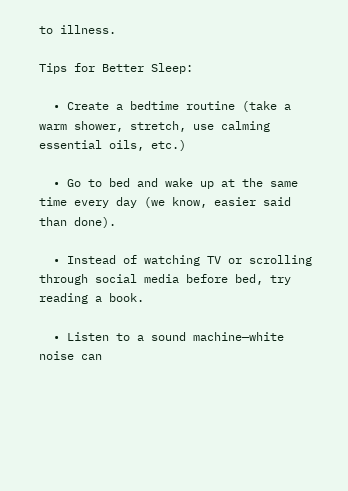to illness.

Tips for Better Sleep:

  • Create a bedtime routine (take a warm shower, stretch, use calming essential oils, etc.)

  • Go to bed and wake up at the same time every day (we know, easier said than done).

  • Instead of watching TV or scrolling through social media before bed, try reading a book.

  • Listen to a sound machine—white noise can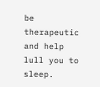be therapeutic and help lull you to sleep.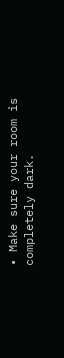• Make sure your room is completely dark.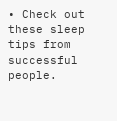• Check out these sleep tips from successful people.